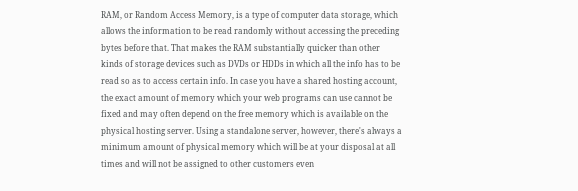RAM, or Random Access Memory, is a type of computer data storage, which allows the information to be read randomly without accessing the preceding bytes before that. That makes the RAM substantially quicker than other kinds of storage devices such as DVDs or HDDs in which all the info has to be read so as to access certain info. In case you have a shared hosting account, the exact amount of memory which your web programs can use cannot be fixed and may often depend on the free memory which is available on the physical hosting server. Using a standalone server, however, there's always a minimum amount of physical memory which will be at your disposal at all times and will not be assigned to other customers even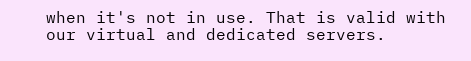when it's not in use. That is valid with our virtual and dedicated servers.